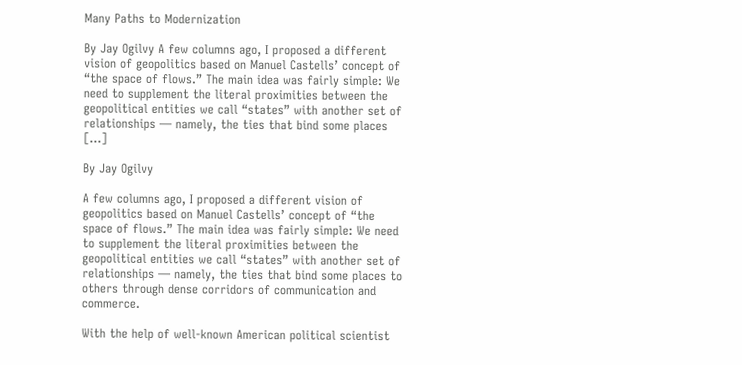Many Paths to Modernization

By Jay Ogilvy A few columns ago, I proposed a different vision of geopolitics based on Manuel Castells’ concept of “the space of flows.” The main idea was fairly simple: We need to supplement the literal proximities between the geopolitical entities we call “states” with another set of relationships — namely, the ties that bind some places […]

By Jay Ogilvy

A few columns ago, I proposed a different vision of geopolitics based on Manuel Castells’ concept of “the space of flows.” The main idea was fairly simple: We need to supplement the literal proximities between the geopolitical entities we call “states” with another set of relationships — namely, the ties that bind some places to others through dense corridors of communication and commerce.

With the help of well-known American political scientist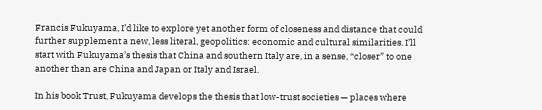Francis Fukuyama, I’d like to explore yet another form of closeness and distance that could further supplement a new, less literal, geopolitics: economic and cultural similarities. I’ll start with Fukuyama’s thesis that China and southern Italy are, in a sense, “closer” to one another than are China and Japan or Italy and Israel.

In his book Trust, Fukuyama develops the thesis that low-trust societies — places where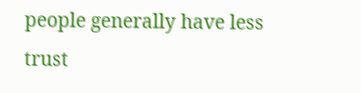people generally have less trust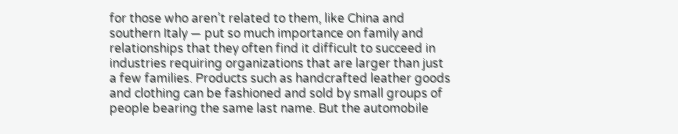for those who aren’t related to them, like China and southern Italy — put so much importance on family and relationships that they often find it difficult to succeed in industries requiring organizations that are larger than just a few families. Products such as handcrafted leather goods and clothing can be fashioned and sold by small groups of people bearing the same last name. But the automobile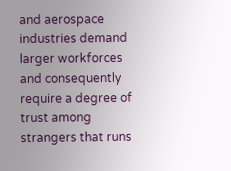and aerospace industries demand larger workforces and consequently require a degree of trust among strangers that runs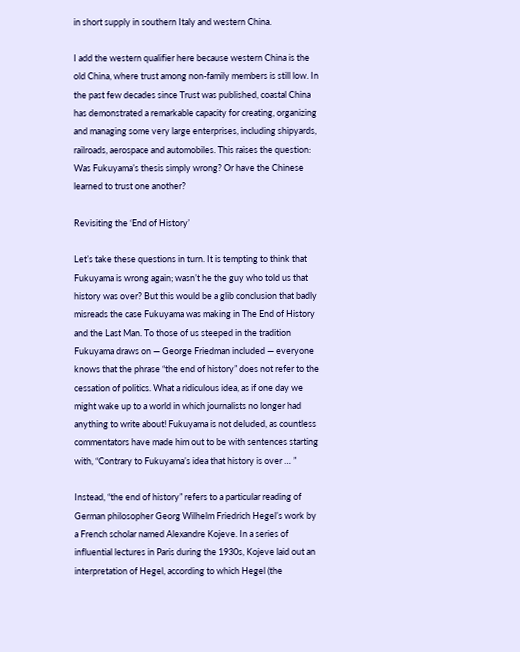in short supply in southern Italy and western China.

I add the western qualifier here because western China is the old China, where trust among non-family members is still low. In the past few decades since Trust was published, coastal China has demonstrated a remarkable capacity for creating, organizing and managing some very large enterprises, including shipyards, railroads, aerospace and automobiles. This raises the question: Was Fukuyama’s thesis simply wrong? Or have the Chinese learned to trust one another?

Revisiting the ‘End of History’

Let’s take these questions in turn. It is tempting to think that Fukuyama is wrong again; wasn’t he the guy who told us that history was over? But this would be a glib conclusion that badly misreads the case Fukuyama was making in The End of History and the Last Man. To those of us steeped in the tradition Fukuyama draws on — George Friedman included — everyone knows that the phrase “the end of history” does not refer to the cessation of politics. What a ridiculous idea, as if one day we might wake up to a world in which journalists no longer had anything to write about! Fukuyama is not deluded, as countless commentators have made him out to be with sentences starting with, “Contrary to Fukuyama’s idea that history is over … ”

Instead, “the end of history” refers to a particular reading of German philosopher Georg Wilhelm Friedrich Hegel’s work by a French scholar named Alexandre Kojeve. In a series of influential lectures in Paris during the 1930s, Kojeve laid out an interpretation of Hegel, according to which Hegel (the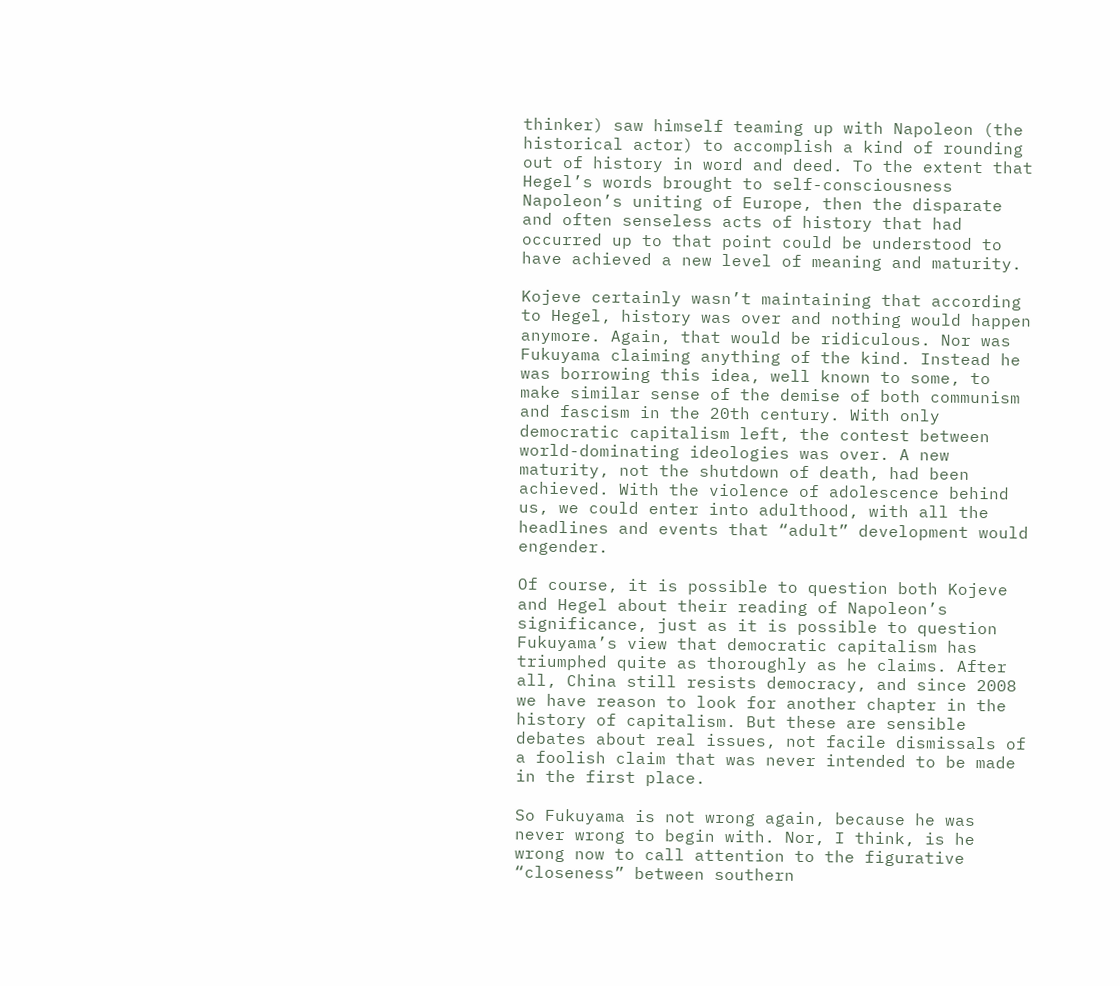thinker) saw himself teaming up with Napoleon (the historical actor) to accomplish a kind of rounding out of history in word and deed. To the extent that Hegel’s words brought to self-consciousness Napoleon’s uniting of Europe, then the disparate and often senseless acts of history that had occurred up to that point could be understood to have achieved a new level of meaning and maturity.

Kojeve certainly wasn’t maintaining that according to Hegel, history was over and nothing would happen anymore. Again, that would be ridiculous. Nor was Fukuyama claiming anything of the kind. Instead he was borrowing this idea, well known to some, to make similar sense of the demise of both communism and fascism in the 20th century. With only democratic capitalism left, the contest between world-dominating ideologies was over. A new maturity, not the shutdown of death, had been achieved. With the violence of adolescence behind us, we could enter into adulthood, with all the headlines and events that “adult” development would engender.

Of course, it is possible to question both Kojeve and Hegel about their reading of Napoleon’s significance, just as it is possible to question Fukuyama’s view that democratic capitalism has triumphed quite as thoroughly as he claims. After all, China still resists democracy, and since 2008 we have reason to look for another chapter in the history of capitalism. But these are sensible debates about real issues, not facile dismissals of a foolish claim that was never intended to be made in the first place.

So Fukuyama is not wrong again, because he was never wrong to begin with. Nor, I think, is he wrong now to call attention to the figurative “closeness” between southern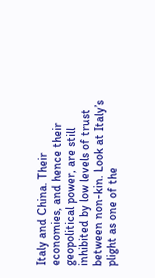Italy and China. Their economies, and hence their geopolitical power, are still inhibited by low levels of trust between non-kin. Look at Italy’s plight as one of the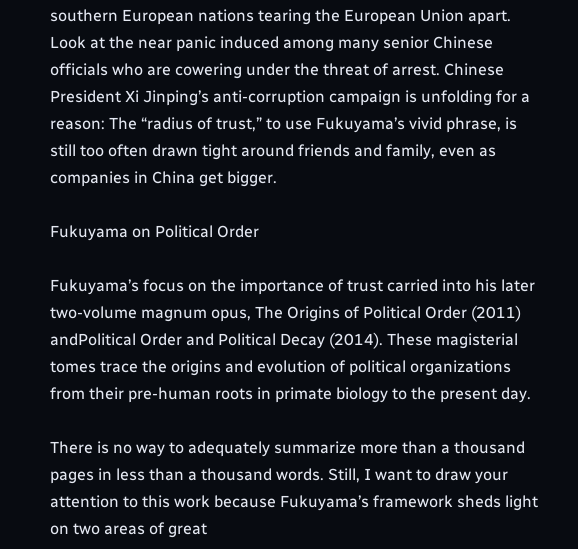southern European nations tearing the European Union apart. Look at the near panic induced among many senior Chinese officials who are cowering under the threat of arrest. Chinese President Xi Jinping’s anti-corruption campaign is unfolding for a reason: The “radius of trust,” to use Fukuyama’s vivid phrase, is still too often drawn tight around friends and family, even as companies in China get bigger.

Fukuyama on Political Order

Fukuyama’s focus on the importance of trust carried into his later two-volume magnum opus, The Origins of Political Order (2011) andPolitical Order and Political Decay (2014). These magisterial tomes trace the origins and evolution of political organizations from their pre-human roots in primate biology to the present day.

There is no way to adequately summarize more than a thousand pages in less than a thousand words. Still, I want to draw your attention to this work because Fukuyama’s framework sheds light on two areas of great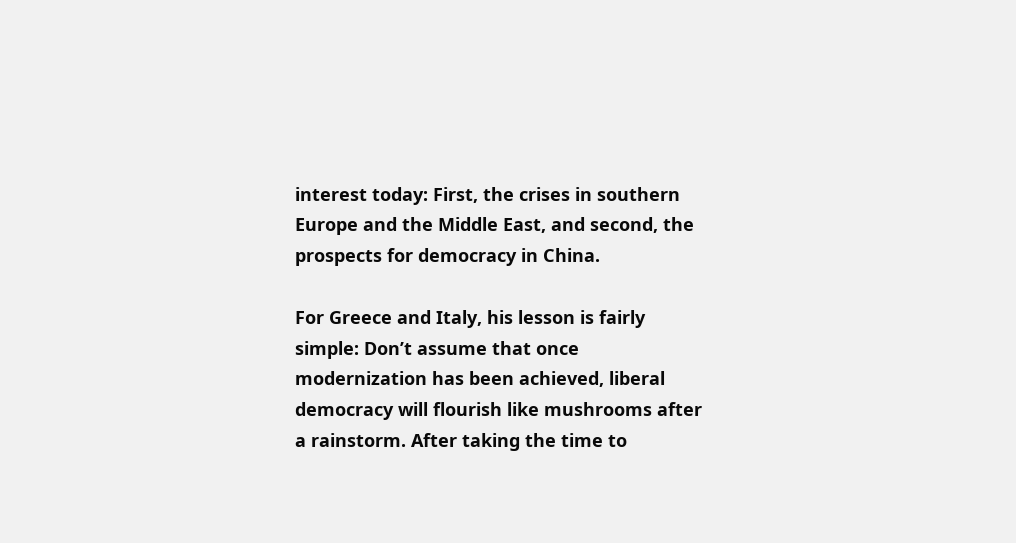interest today: First, the crises in southern Europe and the Middle East, and second, the prospects for democracy in China.

For Greece and Italy, his lesson is fairly simple: Don’t assume that once modernization has been achieved, liberal democracy will flourish like mushrooms after a rainstorm. After taking the time to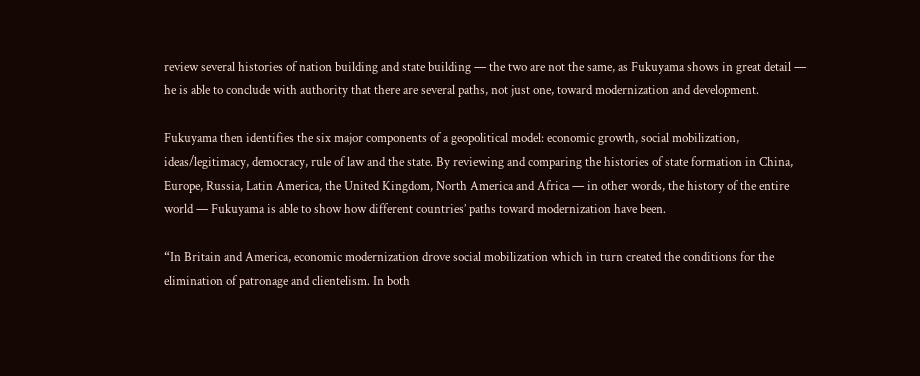review several histories of nation building and state building — the two are not the same, as Fukuyama shows in great detail — he is able to conclude with authority that there are several paths, not just one, toward modernization and development.

Fukuyama then identifies the six major components of a geopolitical model: economic growth, social mobilization, ideas/legitimacy, democracy, rule of law and the state. By reviewing and comparing the histories of state formation in China, Europe, Russia, Latin America, the United Kingdom, North America and Africa — in other words, the history of the entire world — Fukuyama is able to show how different countries’ paths toward modernization have been.

“In Britain and America, economic modernization drove social mobilization which in turn created the conditions for the elimination of patronage and clientelism. In both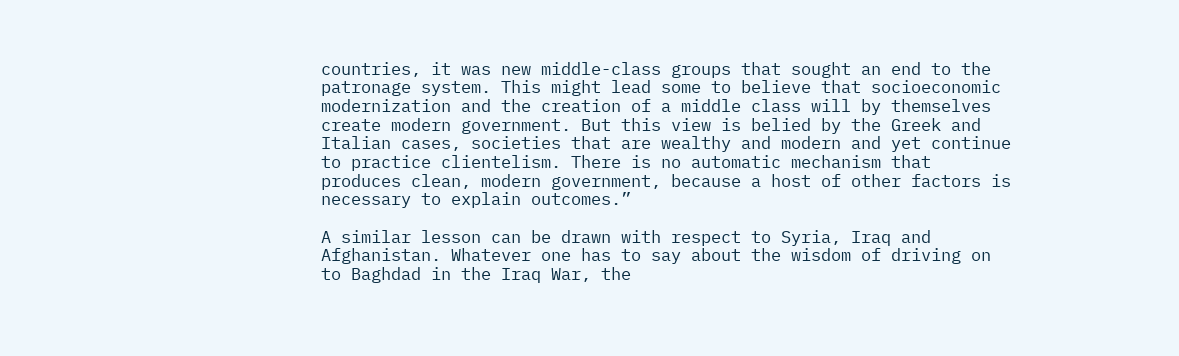countries, it was new middle-class groups that sought an end to the patronage system. This might lead some to believe that socioeconomic modernization and the creation of a middle class will by themselves create modern government. But this view is belied by the Greek and Italian cases, societies that are wealthy and modern and yet continue to practice clientelism. There is no automatic mechanism that produces clean, modern government, because a host of other factors is necessary to explain outcomes.”

A similar lesson can be drawn with respect to Syria, Iraq and Afghanistan. Whatever one has to say about the wisdom of driving on to Baghdad in the Iraq War, the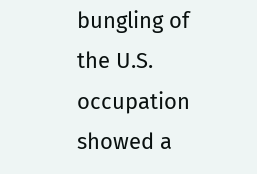bungling of the U.S. occupation showed a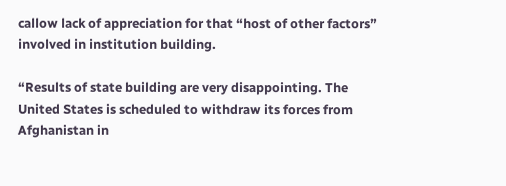callow lack of appreciation for that “host of other factors” involved in institution building.

“Results of state building are very disappointing. The United States is scheduled to withdraw its forces from Afghanistan in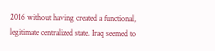2016 without having created a functional, legitimate centralized state. Iraq seemed to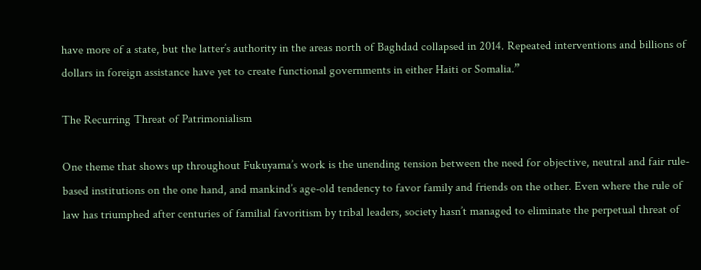have more of a state, but the latter’s authority in the areas north of Baghdad collapsed in 2014. Repeated interventions and billions of dollars in foreign assistance have yet to create functional governments in either Haiti or Somalia.”

The Recurring Threat of Patrimonialism

One theme that shows up throughout Fukuyama’s work is the unending tension between the need for objective, neutral and fair rule-based institutions on the one hand, and mankind’s age-old tendency to favor family and friends on the other. Even where the rule of law has triumphed after centuries of familial favoritism by tribal leaders, society hasn’t managed to eliminate the perpetual threat of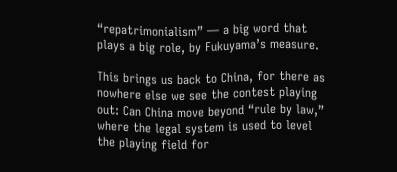“repatrimonialism” — a big word that plays a big role, by Fukuyama’s measure.

This brings us back to China, for there as nowhere else we see the contest playing out: Can China move beyond “rule by law,” where the legal system is used to level the playing field for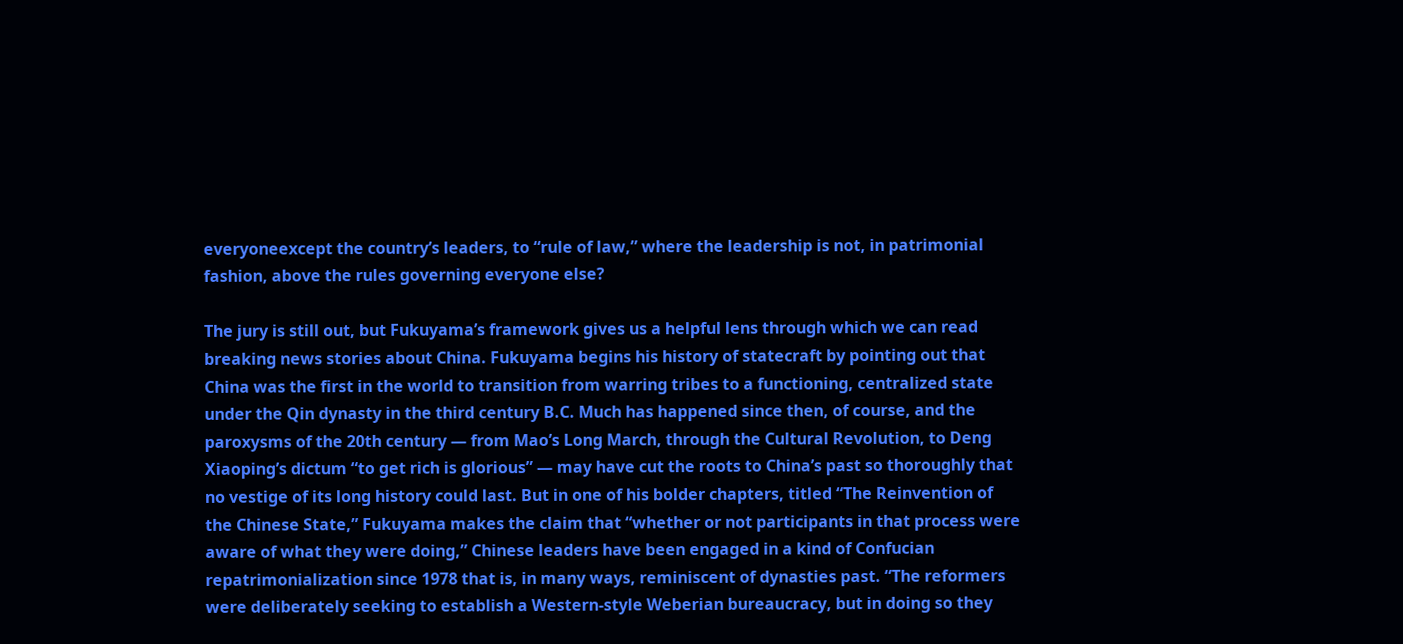everyoneexcept the country’s leaders, to “rule of law,” where the leadership is not, in patrimonial fashion, above the rules governing everyone else?

The jury is still out, but Fukuyama’s framework gives us a helpful lens through which we can read breaking news stories about China. Fukuyama begins his history of statecraft by pointing out that China was the first in the world to transition from warring tribes to a functioning, centralized state under the Qin dynasty in the third century B.C. Much has happened since then, of course, and the paroxysms of the 20th century — from Mao’s Long March, through the Cultural Revolution, to Deng Xiaoping’s dictum “to get rich is glorious” — may have cut the roots to China’s past so thoroughly that no vestige of its long history could last. But in one of his bolder chapters, titled “The Reinvention of the Chinese State,” Fukuyama makes the claim that “whether or not participants in that process were aware of what they were doing,” Chinese leaders have been engaged in a kind of Confucian repatrimonialization since 1978 that is, in many ways, reminiscent of dynasties past. “The reformers were deliberately seeking to establish a Western-style Weberian bureaucracy, but in doing so they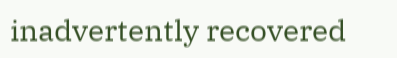inadvertently recovered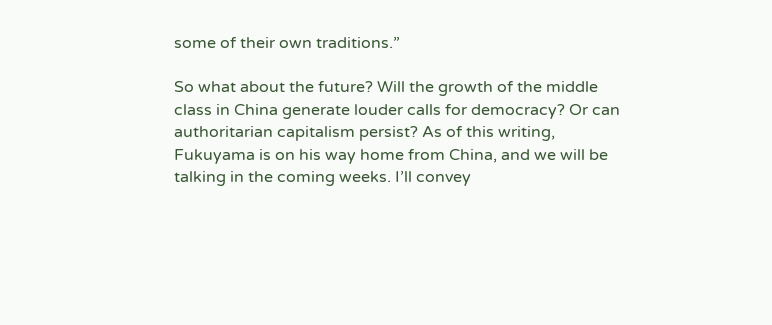some of their own traditions.”

So what about the future? Will the growth of the middle class in China generate louder calls for democracy? Or can authoritarian capitalism persist? As of this writing, Fukuyama is on his way home from China, and we will be talking in the coming weeks. I’ll convey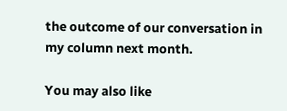the outcome of our conversation in my column next month.

You may also like